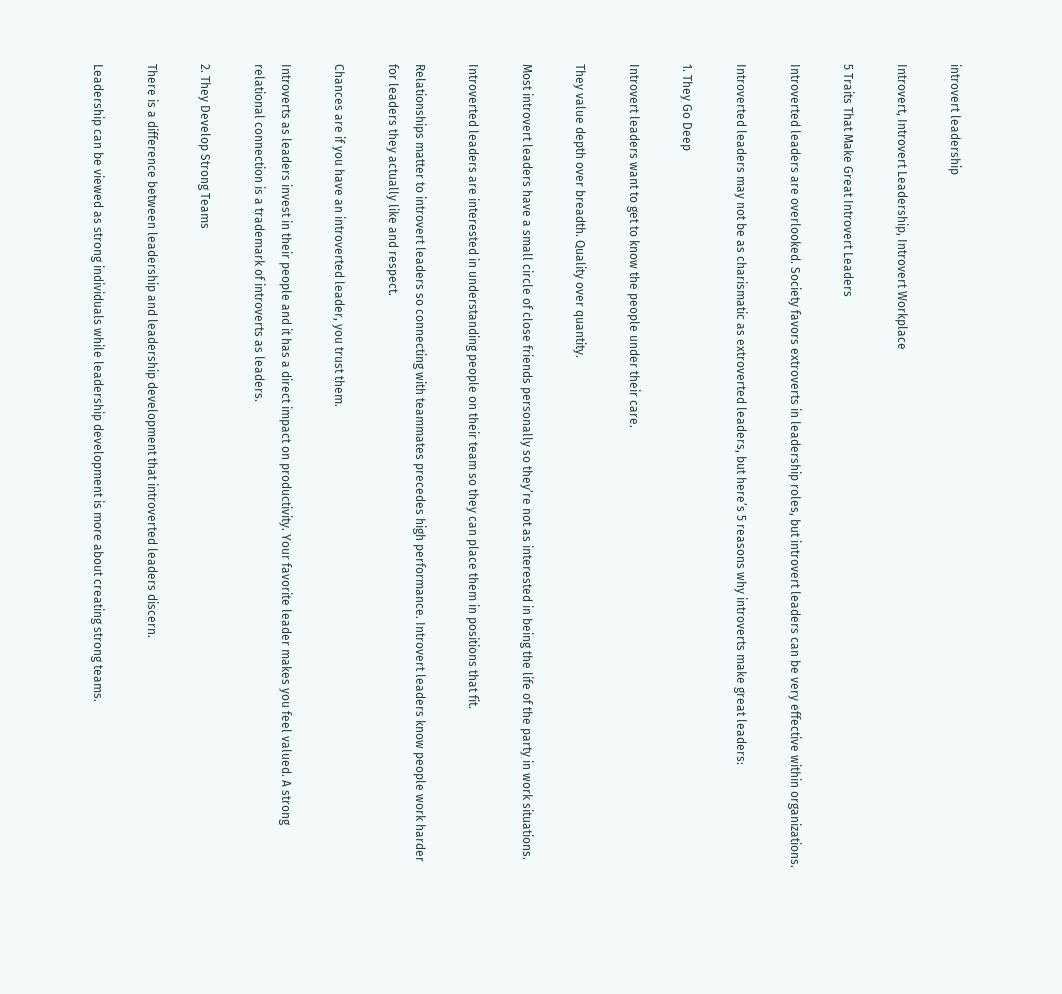introvert leadership

Introvert, Introvert Leadership, Introvert Workplace

5 Traits That Make Great Introvert Leaders

Introverted leaders are overlooked. Society favors extroverts in leadership roles, but introvert leaders can be very effective within organizations.

Introverted leaders may not be as charismatic as extroverted leaders, but here’s 5 reasons why introverts make great leaders:

1. They Go Deep

Introvert leaders want to get to know the people under their care.

They value depth over breadth. Quality over quantity.

Most introvert leaders have a small circle of close friends personally so they’re not as interested in being the life of the party in work situations.

Introverted leaders are interested in understanding people on their team so they can place them in positions that fit.

Relationships matter to introvert leaders so connecting with teammates precedes high performance. Introvert leaders know people work harder for leaders they actually like and respect.

Chances are if you have an introverted leader, you trust them.

Introverts as leaders invest in their people and it has a direct impact on productivity. Your favorite leader makes you feel valued. A strong relational connection is a trademark of introverts as leaders.

2. They Develop Strong Teams

There is a difference between leadership and leadership development that introverted leaders discern.

Leadership can be viewed as strong individuals while leadership development is more about creating strong teams.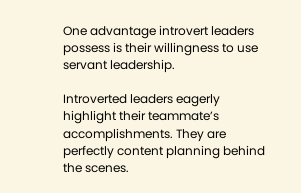One advantage introvert leaders possess is their willingness to use servant leadership.

Introverted leaders eagerly highlight their teammate’s accomplishments. They are perfectly content planning behind the scenes.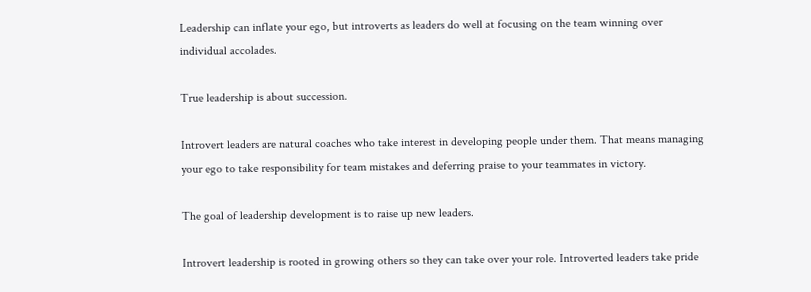Leadership can inflate your ego, but introverts as leaders do well at focusing on the team winning over individual accolades.

True leadership is about succession.

Introvert leaders are natural coaches who take interest in developing people under them. That means managing your ego to take responsibility for team mistakes and deferring praise to your teammates in victory.

The goal of leadership development is to raise up new leaders.

Introvert leadership is rooted in growing others so they can take over your role. Introverted leaders take pride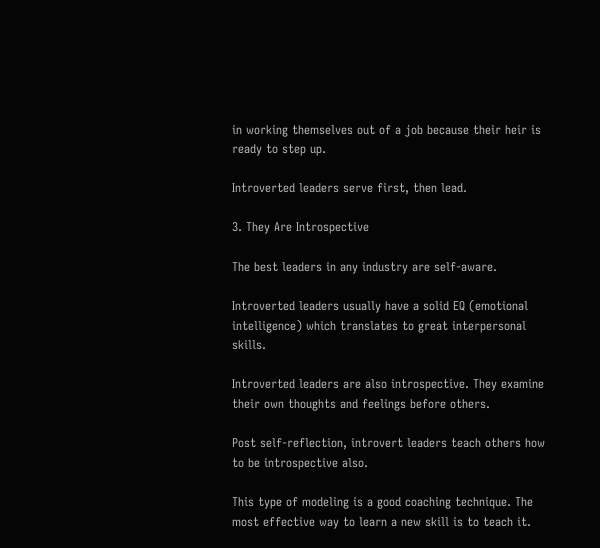in working themselves out of a job because their heir is ready to step up.

Introverted leaders serve first, then lead.

3. They Are Introspective

The best leaders in any industry are self-aware.

Introverted leaders usually have a solid EQ (emotional intelligence) which translates to great interpersonal skills.

Introverted leaders are also introspective. They examine their own thoughts and feelings before others.

Post self-reflection, introvert leaders teach others how to be introspective also.

This type of modeling is a good coaching technique. The most effective way to learn a new skill is to teach it.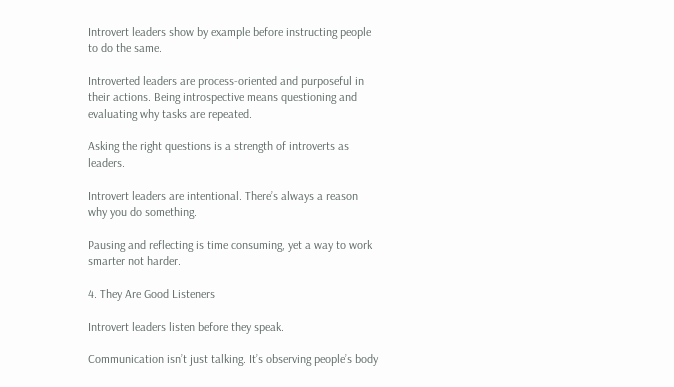Introvert leaders show by example before instructing people to do the same.

Introverted leaders are process-oriented and purposeful in their actions. Being introspective means questioning and evaluating why tasks are repeated.

Asking the right questions is a strength of introverts as leaders.

Introvert leaders are intentional. There’s always a reason why you do something.

Pausing and reflecting is time consuming, yet a way to work smarter not harder.

4. They Are Good Listeners

Introvert leaders listen before they speak.

Communication isn’t just talking. It’s observing people’s body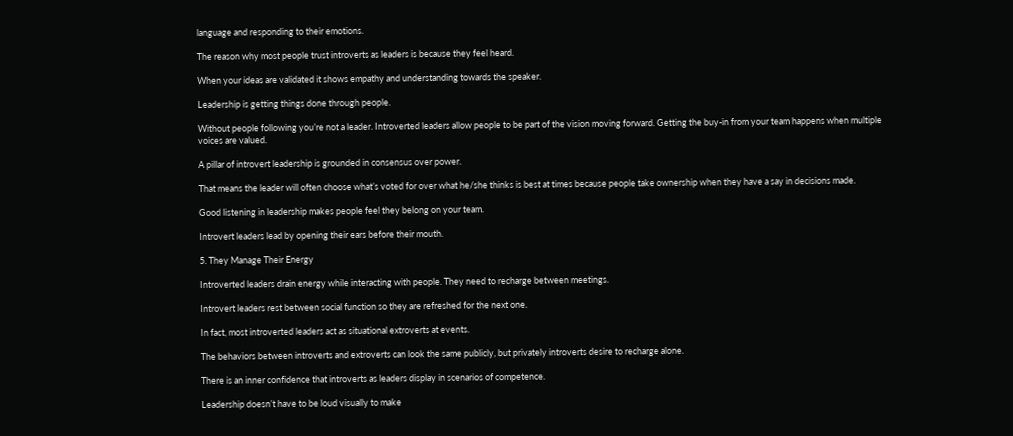language and responding to their emotions.

The reason why most people trust introverts as leaders is because they feel heard.

When your ideas are validated it shows empathy and understanding towards the speaker.

Leadership is getting things done through people.

Without people following you’re not a leader. Introverted leaders allow people to be part of the vision moving forward. Getting the buy-in from your team happens when multiple voices are valued.

A pillar of introvert leadership is grounded in consensus over power.

That means the leader will often choose what’s voted for over what he/she thinks is best at times because people take ownership when they have a say in decisions made.

Good listening in leadership makes people feel they belong on your team.

Introvert leaders lead by opening their ears before their mouth.

5. They Manage Their Energy

Introverted leaders drain energy while interacting with people. They need to recharge between meetings.

Introvert leaders rest between social function so they are refreshed for the next one.

In fact, most introverted leaders act as situational extroverts at events.

The behaviors between introverts and extroverts can look the same publicly, but privately introverts desire to recharge alone.

There is an inner confidence that introverts as leaders display in scenarios of competence.

Leadership doesn’t have to be loud visually to make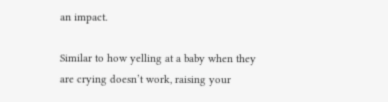an impact.

Similar to how yelling at a baby when they are crying doesn’t work, raising your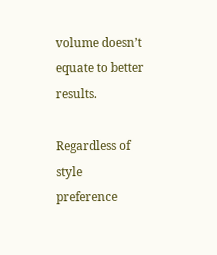volume doesn’t equate to better results.

Regardless of style preference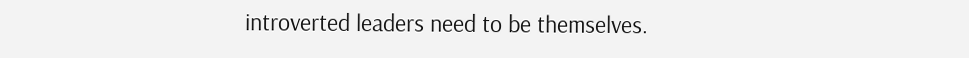introverted leaders need to be themselves.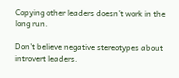Copying other leaders doesn’t work in the long run.

Don’t believe negative stereotypes about introvert leaders.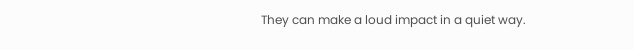They can make a loud impact in a quiet way.